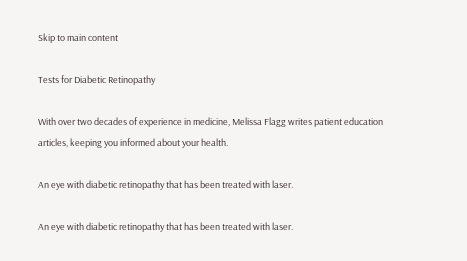Skip to main content

Tests for Diabetic Retinopathy

With over two decades of experience in medicine, Melissa Flagg writes patient education articles, keeping you informed about your health.

An eye with diabetic retinopathy that has been treated with laser.

An eye with diabetic retinopathy that has been treated with laser.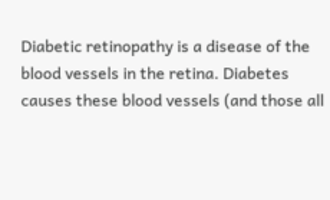Diabetic retinopathy is a disease of the blood vessels in the retina. Diabetes causes these blood vessels (and those all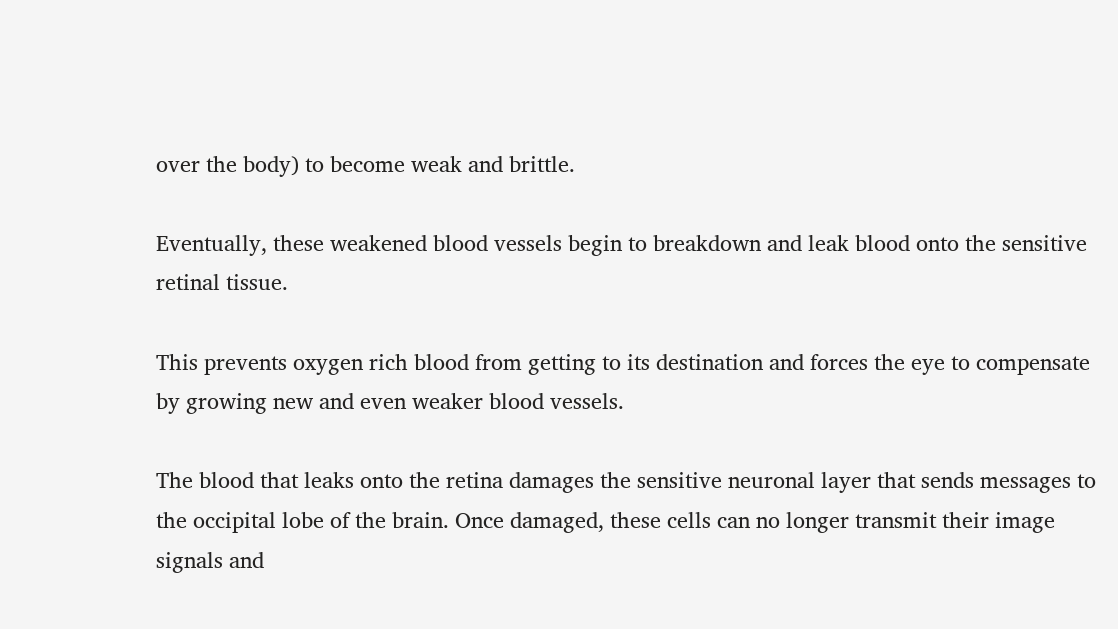over the body) to become weak and brittle.

Eventually, these weakened blood vessels begin to breakdown and leak blood onto the sensitive retinal tissue.

This prevents oxygen rich blood from getting to its destination and forces the eye to compensate by growing new and even weaker blood vessels.

The blood that leaks onto the retina damages the sensitive neuronal layer that sends messages to the occipital lobe of the brain. Once damaged, these cells can no longer transmit their image signals and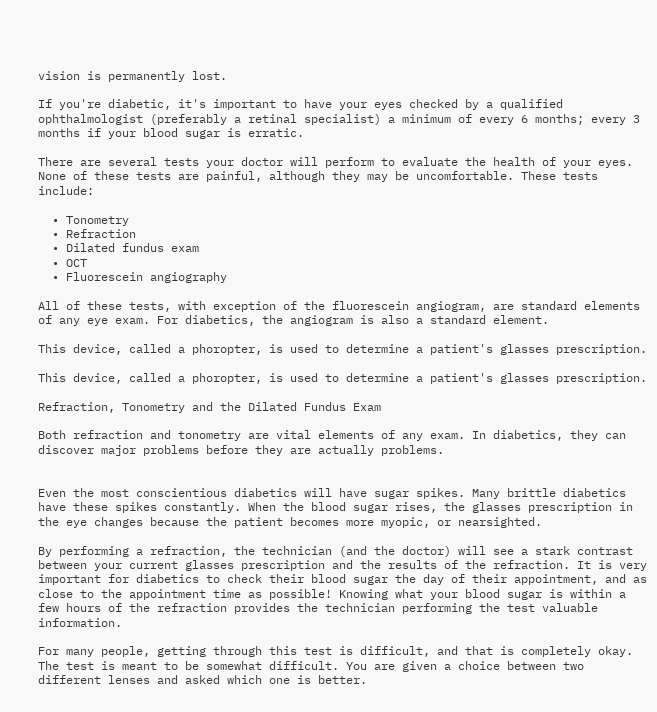vision is permanently lost.

If you're diabetic, it's important to have your eyes checked by a qualified ophthalmologist (preferably a retinal specialist) a minimum of every 6 months; every 3 months if your blood sugar is erratic.

There are several tests your doctor will perform to evaluate the health of your eyes. None of these tests are painful, although they may be uncomfortable. These tests include:

  • Tonometry
  • Refraction
  • Dilated fundus exam
  • OCT
  • Fluorescein angiography

All of these tests, with exception of the fluorescein angiogram, are standard elements of any eye exam. For diabetics, the angiogram is also a standard element.

This device, called a phoropter, is used to determine a patient's glasses prescription.

This device, called a phoropter, is used to determine a patient's glasses prescription.

Refraction, Tonometry and the Dilated Fundus Exam

Both refraction and tonometry are vital elements of any exam. In diabetics, they can discover major problems before they are actually problems.


Even the most conscientious diabetics will have sugar spikes. Many brittle diabetics have these spikes constantly. When the blood sugar rises, the glasses prescription in the eye changes because the patient becomes more myopic, or nearsighted.

By performing a refraction, the technician (and the doctor) will see a stark contrast between your current glasses prescription and the results of the refraction. It is very important for diabetics to check their blood sugar the day of their appointment, and as close to the appointment time as possible! Knowing what your blood sugar is within a few hours of the refraction provides the technician performing the test valuable information.

For many people, getting through this test is difficult, and that is completely okay. The test is meant to be somewhat difficult. You are given a choice between two different lenses and asked which one is better.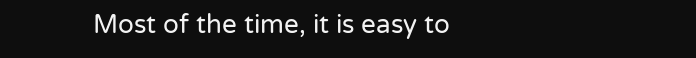Most of the time, it is easy to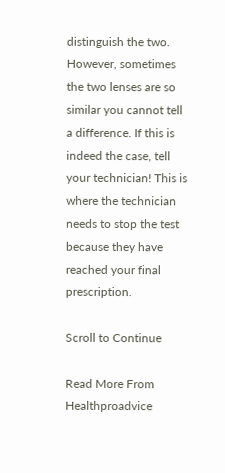distinguish the two. However, sometimes the two lenses are so similar you cannot tell a difference. If this is indeed the case, tell your technician! This is where the technician needs to stop the test because they have reached your final prescription.

Scroll to Continue

Read More From Healthproadvice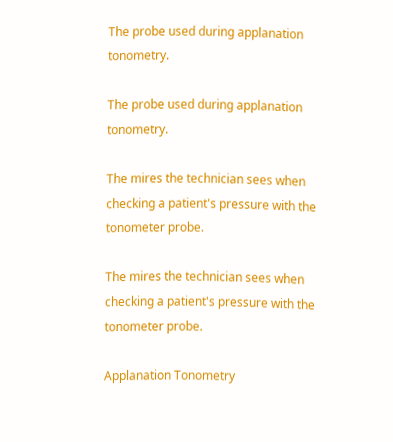The probe used during applanation tonometry.

The probe used during applanation tonometry.

The mires the technician sees when checking a patient's pressure with the tonometer probe.

The mires the technician sees when checking a patient's pressure with the tonometer probe.

Applanation Tonometry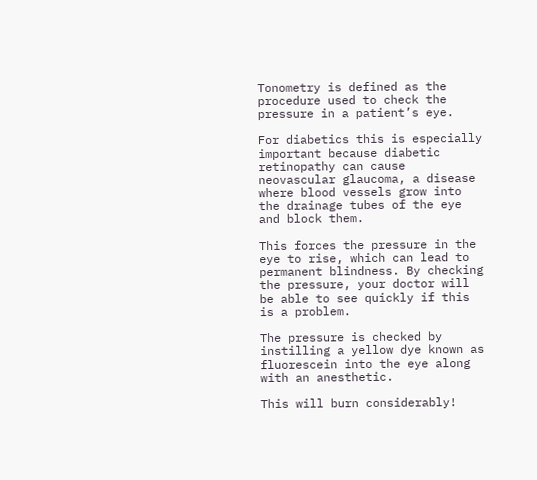Tonometry is defined as the procedure used to check the pressure in a patient’s eye.

For diabetics this is especially important because diabetic retinopathy can cause neovascular glaucoma, a disease where blood vessels grow into the drainage tubes of the eye and block them.

This forces the pressure in the eye to rise, which can lead to permanent blindness. By checking the pressure, your doctor will be able to see quickly if this is a problem.

The pressure is checked by instilling a yellow dye known as fluorescein into the eye along with an anesthetic.

This will burn considerably!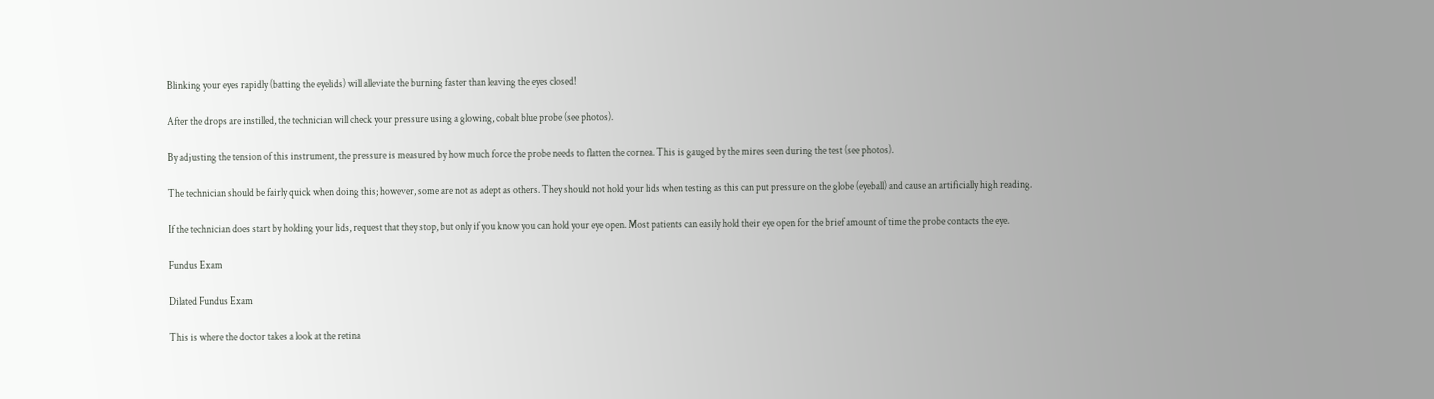Blinking your eyes rapidly (batting the eyelids) will alleviate the burning faster than leaving the eyes closed!

After the drops are instilled, the technician will check your pressure using a glowing, cobalt blue probe (see photos).

By adjusting the tension of this instrument, the pressure is measured by how much force the probe needs to flatten the cornea. This is gauged by the mires seen during the test (see photos).

The technician should be fairly quick when doing this; however, some are not as adept as others. They should not hold your lids when testing as this can put pressure on the globe (eyeball) and cause an artificially high reading.

If the technician does start by holding your lids, request that they stop, but only if you know you can hold your eye open. Most patients can easily hold their eye open for the brief amount of time the probe contacts the eye.

Fundus Exam

Dilated Fundus Exam

This is where the doctor takes a look at the retina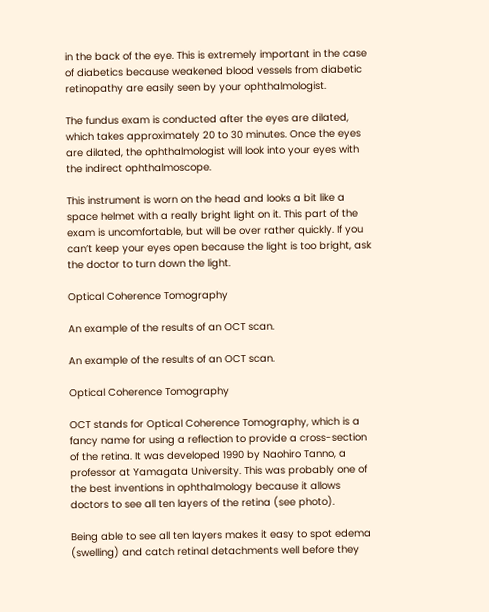in the back of the eye. This is extremely important in the case of diabetics because weakened blood vessels from diabetic retinopathy are easily seen by your ophthalmologist.

The fundus exam is conducted after the eyes are dilated, which takes approximately 20 to 30 minutes. Once the eyes are dilated, the ophthalmologist will look into your eyes with the indirect ophthalmoscope.

This instrument is worn on the head and looks a bit like a space helmet with a really bright light on it. This part of the exam is uncomfortable, but will be over rather quickly. If you can’t keep your eyes open because the light is too bright, ask the doctor to turn down the light.

Optical Coherence Tomography

An example of the results of an OCT scan.

An example of the results of an OCT scan.

Optical Coherence Tomography

OCT stands for Optical Coherence Tomography, which is a fancy name for using a reflection to provide a cross-section of the retina. It was developed 1990 by Naohiro Tanno, a professor at Yamagata University. This was probably one of the best inventions in ophthalmology because it allows doctors to see all ten layers of the retina (see photo).

Being able to see all ten layers makes it easy to spot edema (swelling) and catch retinal detachments well before they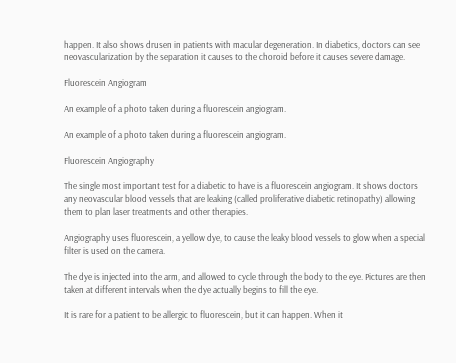happen. It also shows drusen in patients with macular degeneration. In diabetics, doctors can see neovascularization by the separation it causes to the choroid before it causes severe damage.

Fluorescein Angiogram

An example of a photo taken during a fluorescein angiogram.

An example of a photo taken during a fluorescein angiogram.

Fluorescein Angiography

The single most important test for a diabetic to have is a fluorescein angiogram. It shows doctors any neovascular blood vessels that are leaking (called proliferative diabetic retinopathy) allowing them to plan laser treatments and other therapies.

Angiography uses fluorescein, a yellow dye, to cause the leaky blood vessels to glow when a special filter is used on the camera.

The dye is injected into the arm, and allowed to cycle through the body to the eye. Pictures are then taken at different intervals when the dye actually begins to fill the eye.

It is rare for a patient to be allergic to fluorescein, but it can happen. When it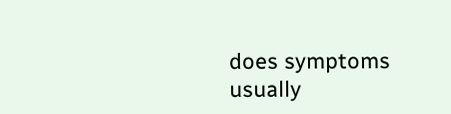does symptoms usually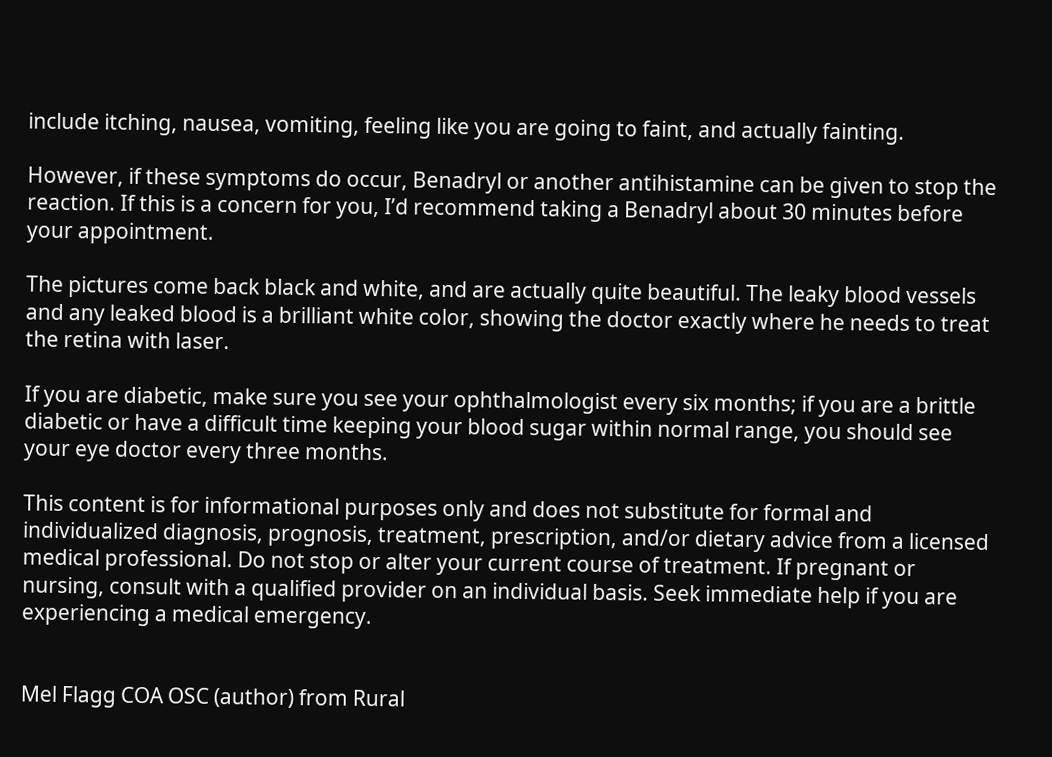include itching, nausea, vomiting, feeling like you are going to faint, and actually fainting.

However, if these symptoms do occur, Benadryl or another antihistamine can be given to stop the reaction. If this is a concern for you, I’d recommend taking a Benadryl about 30 minutes before your appointment.

The pictures come back black and white, and are actually quite beautiful. The leaky blood vessels and any leaked blood is a brilliant white color, showing the doctor exactly where he needs to treat the retina with laser.

If you are diabetic, make sure you see your ophthalmologist every six months; if you are a brittle diabetic or have a difficult time keeping your blood sugar within normal range, you should see your eye doctor every three months.

This content is for informational purposes only and does not substitute for formal and individualized diagnosis, prognosis, treatment, prescription, and/or dietary advice from a licensed medical professional. Do not stop or alter your current course of treatment. If pregnant or nursing, consult with a qualified provider on an individual basis. Seek immediate help if you are experiencing a medical emergency.


Mel Flagg COA OSC (author) from Rural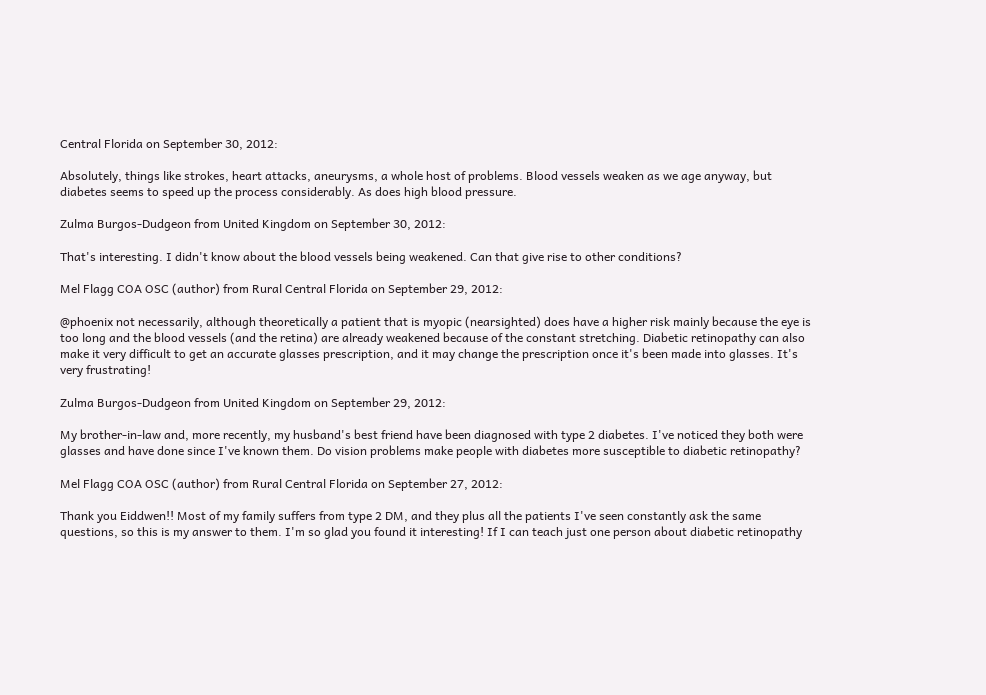Central Florida on September 30, 2012:

Absolutely, things like strokes, heart attacks, aneurysms, a whole host of problems. Blood vessels weaken as we age anyway, but diabetes seems to speed up the process considerably. As does high blood pressure.

Zulma Burgos-Dudgeon from United Kingdom on September 30, 2012:

That's interesting. I didn't know about the blood vessels being weakened. Can that give rise to other conditions?

Mel Flagg COA OSC (author) from Rural Central Florida on September 29, 2012:

@phoenix not necessarily, although theoretically a patient that is myopic (nearsighted) does have a higher risk mainly because the eye is too long and the blood vessels (and the retina) are already weakened because of the constant stretching. Diabetic retinopathy can also make it very difficult to get an accurate glasses prescription, and it may change the prescription once it's been made into glasses. It's very frustrating!

Zulma Burgos-Dudgeon from United Kingdom on September 29, 2012:

My brother-in-law and, more recently, my husband's best friend have been diagnosed with type 2 diabetes. I've noticed they both were glasses and have done since I've known them. Do vision problems make people with diabetes more susceptible to diabetic retinopathy?

Mel Flagg COA OSC (author) from Rural Central Florida on September 27, 2012:

Thank you Eiddwen!! Most of my family suffers from type 2 DM, and they plus all the patients I've seen constantly ask the same questions, so this is my answer to them. I'm so glad you found it interesting! If I can teach just one person about diabetic retinopathy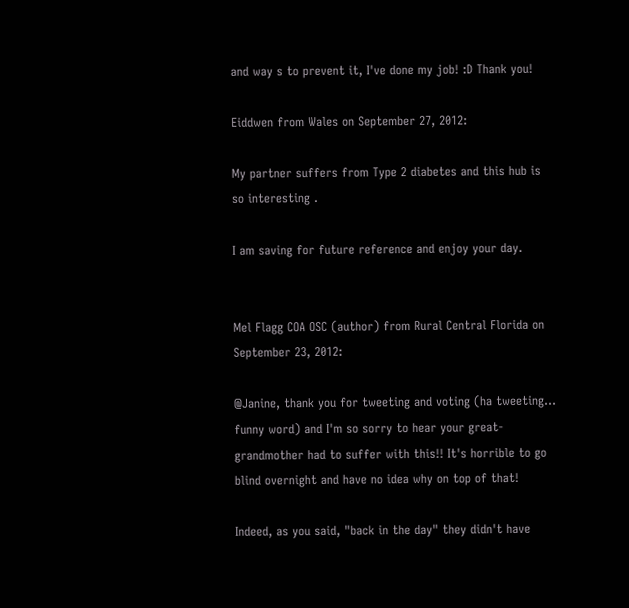and way s to prevent it, I've done my job! :D Thank you!

Eiddwen from Wales on September 27, 2012:

My partner suffers from Type 2 diabetes and this hub is so interesting .

I am saving for future reference and enjoy your day.


Mel Flagg COA OSC (author) from Rural Central Florida on September 23, 2012:

@Janine, thank you for tweeting and voting (ha tweeting... funny word) and I'm so sorry to hear your great-grandmother had to suffer with this!! It's horrible to go blind overnight and have no idea why on top of that!

Indeed, as you said, "back in the day" they didn't have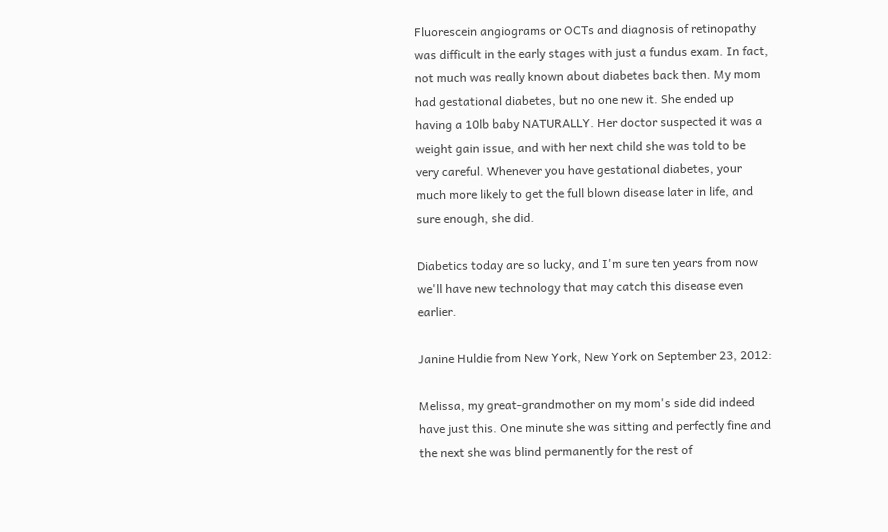Fluorescein angiograms or OCTs and diagnosis of retinopathy was difficult in the early stages with just a fundus exam. In fact, not much was really known about diabetes back then. My mom had gestational diabetes, but no one new it. She ended up having a 10lb baby NATURALLY. Her doctor suspected it was a weight gain issue, and with her next child she was told to be very careful. Whenever you have gestational diabetes, your much more likely to get the full blown disease later in life, and sure enough, she did.

Diabetics today are so lucky, and I'm sure ten years from now we'll have new technology that may catch this disease even earlier.

Janine Huldie from New York, New York on September 23, 2012:

Melissa, my great-grandmother on my mom's side did indeed have just this. One minute she was sitting and perfectly fine and the next she was blind permanently for the rest of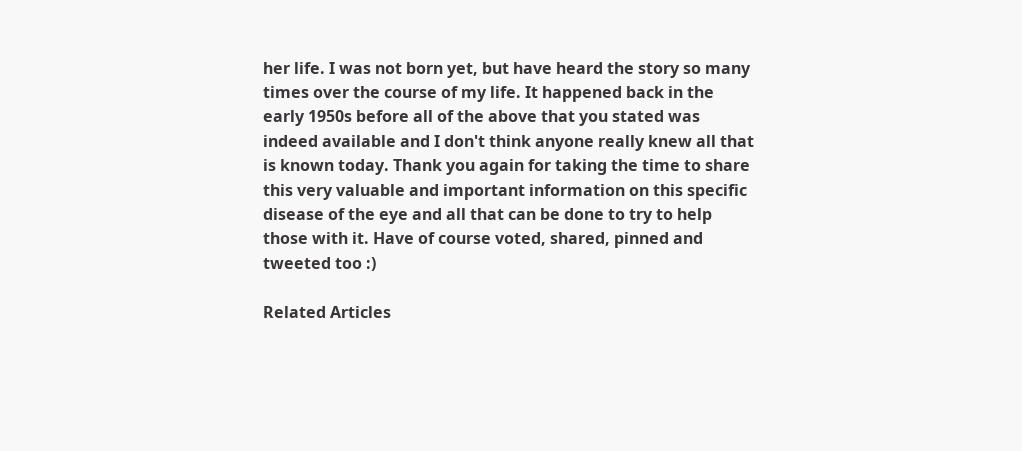her life. I was not born yet, but have heard the story so many times over the course of my life. It happened back in the early 1950s before all of the above that you stated was indeed available and I don't think anyone really knew all that is known today. Thank you again for taking the time to share this very valuable and important information on this specific disease of the eye and all that can be done to try to help those with it. Have of course voted, shared, pinned and tweeted too :)

Related Articles